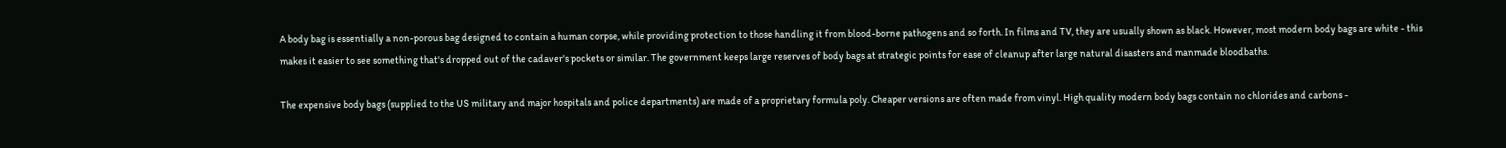A body bag is essentially a non-porous bag designed to contain a human corpse, while providing protection to those handling it from blood-borne pathogens and so forth. In films and TV, they are usually shown as black. However, most modern body bags are white - this makes it easier to see something that's dropped out of the cadaver's pockets or similar. The government keeps large reserves of body bags at strategic points for ease of cleanup after large natural disasters and manmade bloodbaths.

The expensive body bags (supplied to the US military and major hospitals and police departments) are made of a proprietary formula poly. Cheaper versions are often made from vinyl. High quality modern body bags contain no chlorides and carbons -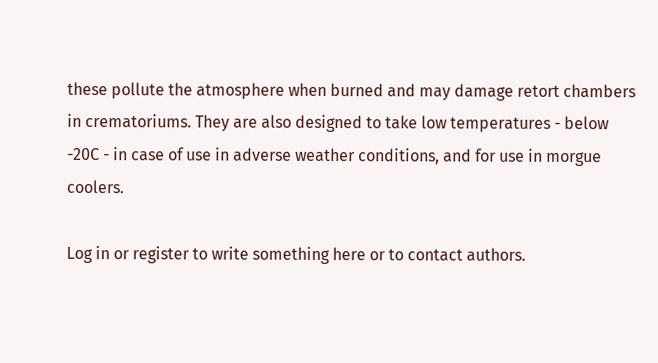these pollute the atmosphere when burned and may damage retort chambers in crematoriums. They are also designed to take low temperatures - below -20C - in case of use in adverse weather conditions, and for use in morgue coolers.

Log in or register to write something here or to contact authors.